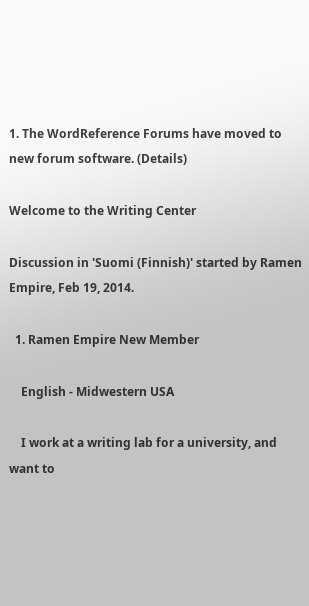1. The WordReference Forums have moved to new forum software. (Details)

Welcome to the Writing Center

Discussion in 'Suomi (Finnish)' started by Ramen Empire, Feb 19, 2014.

  1. Ramen Empire New Member

    English - Midwestern USA

    I work at a writing lab for a university, and want to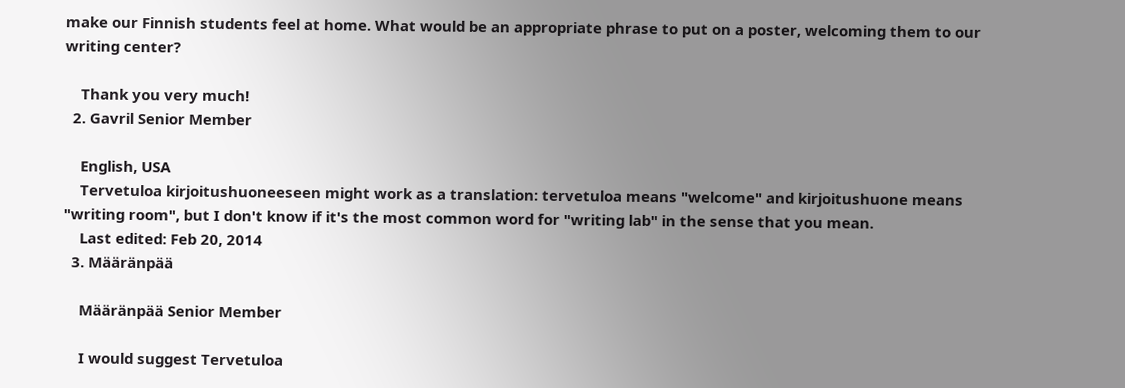make our Finnish students feel at home. What would be an appropriate phrase to put on a poster, welcoming them to our writing center?

    Thank you very much!
  2. Gavril Senior Member

    English, USA
    Tervetuloa kirjoitushuoneeseen might work as a translation: tervetuloa means "welcome" and kirjoitushuone means "writing room", but I don't know if it's the most common word for "writing lab" in the sense that you mean.
    Last edited: Feb 20, 2014
  3. Määränpää

    Määränpää Senior Member

    I would suggest Tervetuloa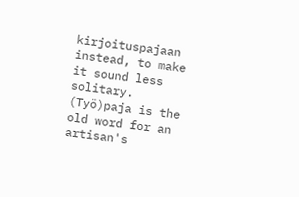kirjoituspajaan instead, to make it sound less solitary. (Työ)paja is the old word for an artisan's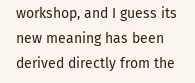workshop, and I guess its new meaning has been derived directly from the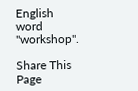English word "workshop".

Share This Page